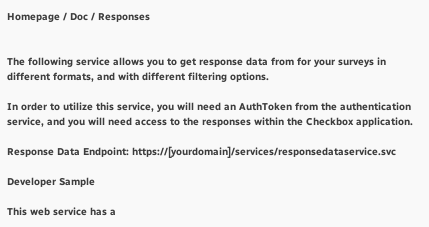Homepage / Doc / Responses


The following service allows you to get response data from for your surveys in different formats, and with different filtering options.

In order to utilize this service, you will need an AuthToken from the authentication service, and you will need access to the responses within the Checkbox application.

Response Data Endpoint: https://[yourdomain]/services/responsedataservice.svc

Developer Sample

This web service has a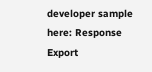developer sample here: Response Export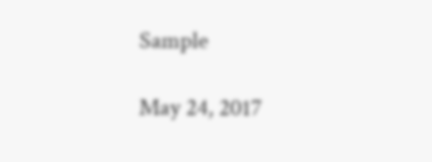Sample

May 24, 2017